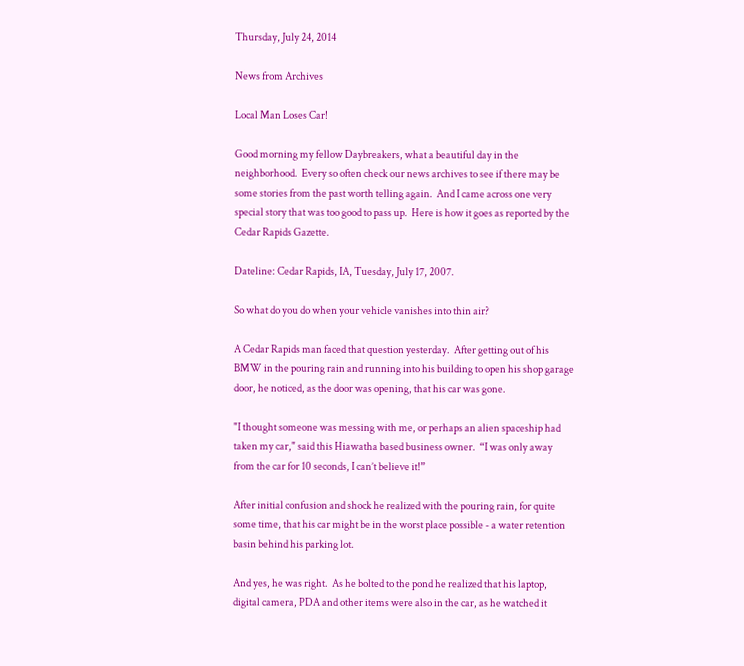Thursday, July 24, 2014

News from Archives

Local Man Loses Car!

Good morning my fellow Daybreakers, what a beautiful day in the neighborhood.  Every so often check our news archives to see if there may be some stories from the past worth telling again.  And I came across one very special story that was too good to pass up.  Here is how it goes as reported by the Cedar Rapids Gazette.

Dateline: Cedar Rapids, IA, Tuesday, July 17, 2007.

So what do you do when your vehicle vanishes into thin air?

A Cedar Rapids man faced that question yesterday.  After getting out of his BMW in the pouring rain and running into his building to open his shop garage door, he noticed, as the door was opening, that his car was gone.

"I thought someone was messing with me, or perhaps an alien spaceship had taken my car," said this Hiawatha based business owner.  “I was only away from the car for 10 seconds, I can’t believe it!”

After initial confusion and shock he realized with the pouring rain, for quite some time, that his car might be in the worst place possible - a water retention basin behind his parking lot.

And yes, he was right.  As he bolted to the pond he realized that his laptop, digital camera, PDA and other items were also in the car, as he watched it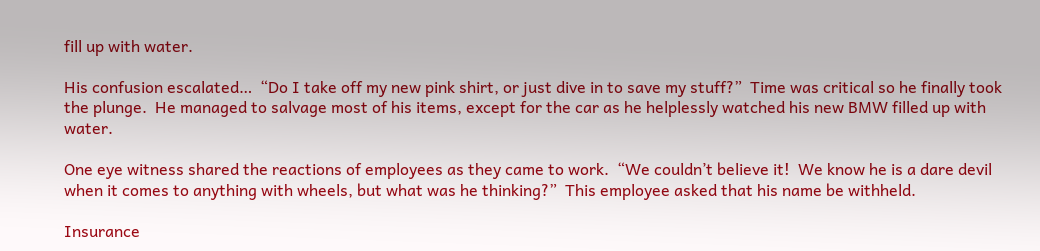fill up with water.

His confusion escalated…  “Do I take off my new pink shirt, or just dive in to save my stuff?”  Time was critical so he finally took the plunge.  He managed to salvage most of his items, except for the car as he helplessly watched his new BMW filled up with water.

One eye witness shared the reactions of employees as they came to work.  “We couldn’t believe it!  We know he is a dare devil when it comes to anything with wheels, but what was he thinking?”  This employee asked that his name be withheld.

Insurance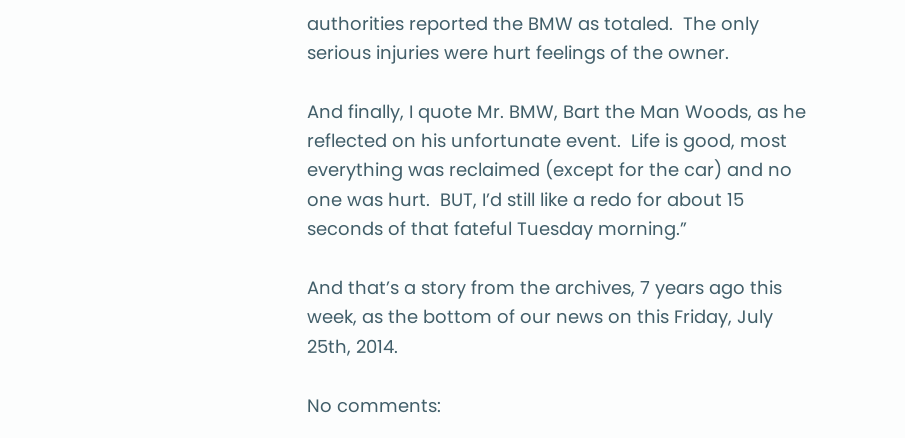authorities reported the BMW as totaled.  The only serious injuries were hurt feelings of the owner.

And finally, I quote Mr. BMW, Bart the Man Woods, as he reflected on his unfortunate event.  Life is good, most everything was reclaimed (except for the car) and no one was hurt.  BUT, I’d still like a redo for about 15 seconds of that fateful Tuesday morning.”

And that’s a story from the archives, 7 years ago this week, as the bottom of our news on this Friday, July 25th, 2014.

No comments: